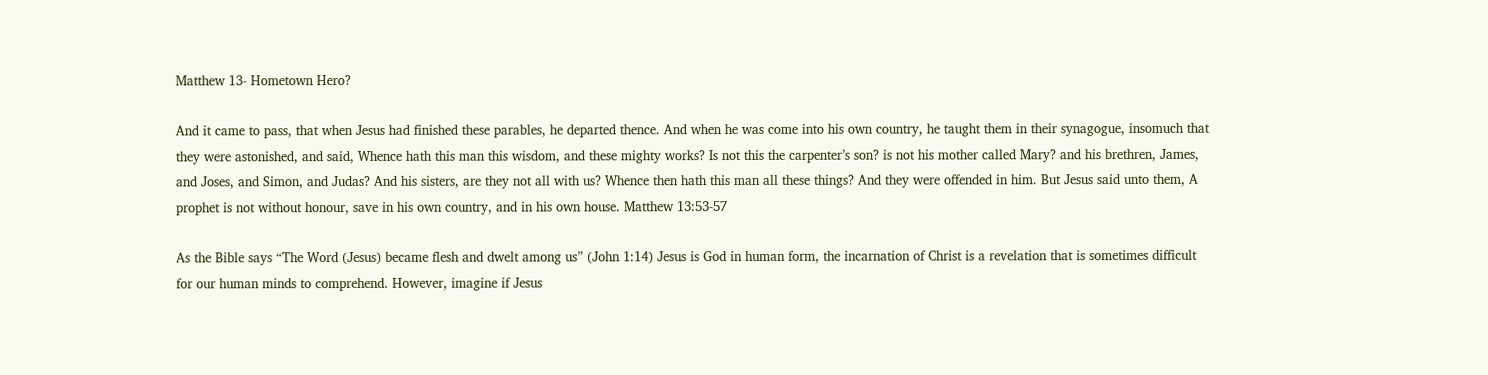Matthew 13- Hometown Hero?

And it came to pass, that when Jesus had finished these parables, he departed thence. And when he was come into his own country, he taught them in their synagogue, insomuch that they were astonished, and said, Whence hath this man this wisdom, and these mighty works? Is not this the carpenter’s son? is not his mother called Mary? and his brethren, James, and Joses, and Simon, and Judas? And his sisters, are they not all with us? Whence then hath this man all these things? And they were offended in him. But Jesus said unto them, A prophet is not without honour, save in his own country, and in his own house. Matthew 13:53-57

As the Bible says “The Word (Jesus) became flesh and dwelt among us” (John 1:14) Jesus is God in human form, the incarnation of Christ is a revelation that is sometimes difficult for our human minds to comprehend. However, imagine if Jesus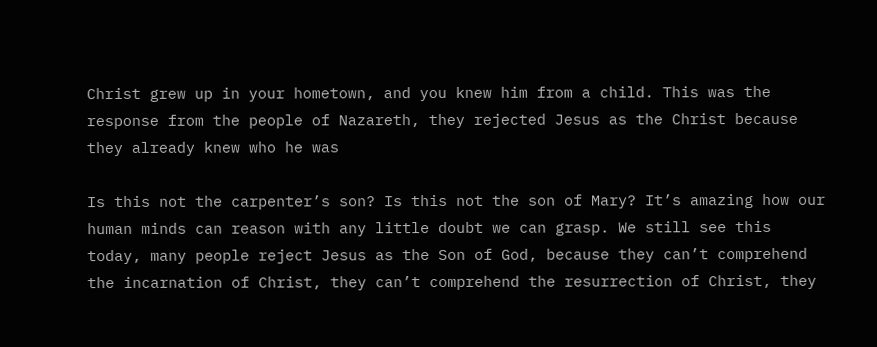Christ grew up in your hometown, and you knew him from a child. This was the response from the people of Nazareth, they rejected Jesus as the Christ because they already knew who he was

Is this not the carpenter’s son? Is this not the son of Mary? It’s amazing how our human minds can reason with any little doubt we can grasp. We still see this today, many people reject Jesus as the Son of God, because they can’t comprehend the incarnation of Christ, they can’t comprehend the resurrection of Christ, they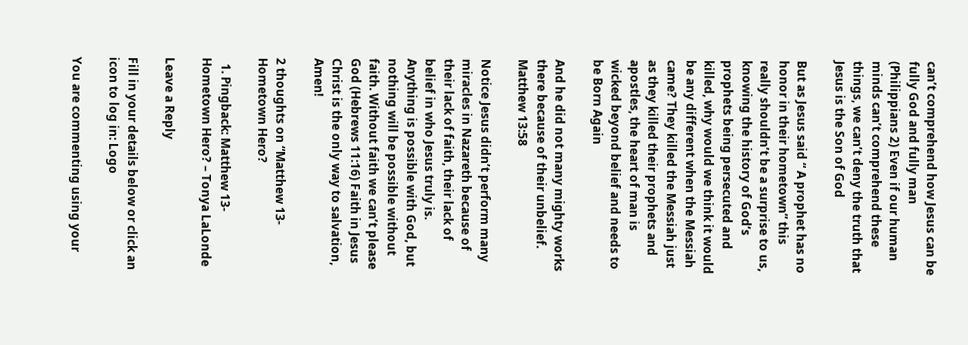can’t comprehend how Jesus can be fully God and fully man (Philippians 2) Even if our human minds can’t comprehend these things, we can’t deny the truth that Jesus is the Son of God

But as Jesus said “ A prophet has no honor in their hometown” this really shouldn’t be a surprise to us, knowing the history of God’s prophets being persecuted and killed, why would we think it would be any different when the Messiah came? They killed the Messiah just as they killed their prophets and apostles, the heart of man is wicked beyond belief and needs to be Born Again

And he did not many mighty works there because of their unbelief. Matthew 13:58

Notice Jesus didn’t perform many miracles in Nazareth because of their lack of faith, their lack of belief in who Jesus truly is. Anything is possible with God, but nothing will be possible without faith. Without faith we can’t please God (Hebrews 11:16) Faith in Jesus Christ is the only way to salvation, Amen!

2 thoughts on “Matthew 13- Hometown Hero?

  1. Pingback: Matthew 13- Hometown Hero? – Tonya LaLonde

Leave a Reply

Fill in your details below or click an icon to log in: Logo

You are commenting using your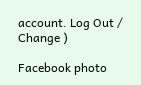account. Log Out /  Change )

Facebook photo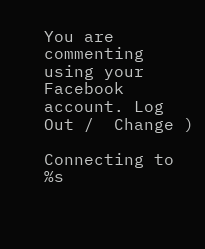You are commenting using your Facebook account. Log Out /  Change )

Connecting to %s